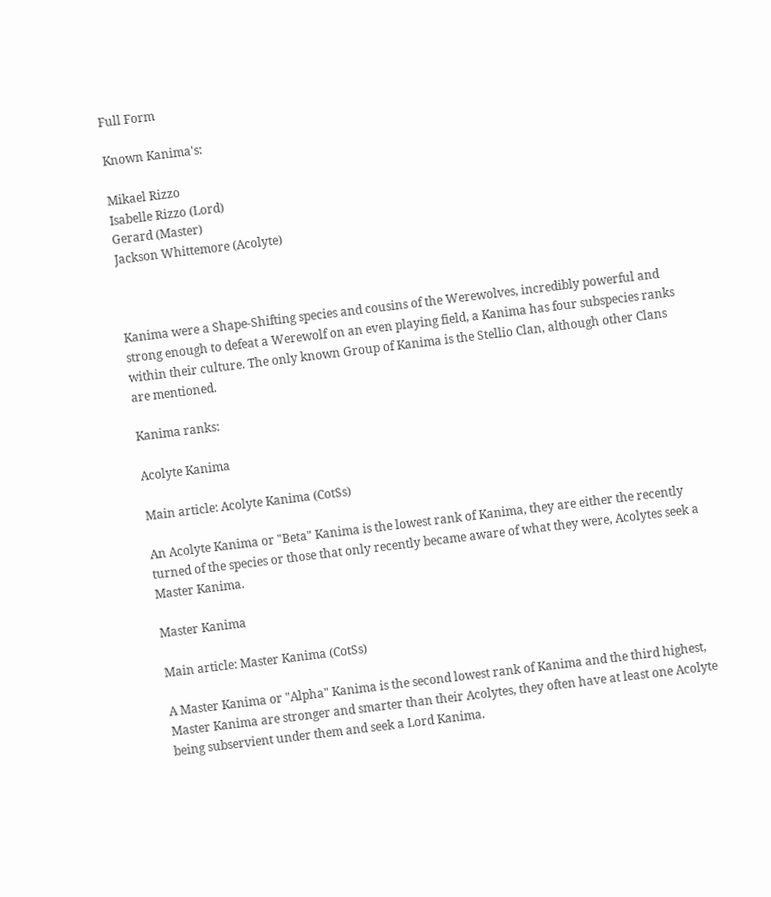Full Form

Known Kanima's:

Mikael Rizzo
Isabelle Rizzo (Lord)
Gerard (Master)
Jackson Whittemore (Acolyte)



Kanima were a Shape-Shifting species and cousins of the Werewolves, incredibly powerful and strong enough to defeat a Werewolf on an even playing field, a Kanima has four subspecies ranks within their culture. The only known Group of Kanima is the Stellio Clan, although other Clans are mentioned.

Kanima ranks:

Acolyte Kanima

Main article: Acolyte Kanima (CotSs)

An Acolyte Kanima or "Beta" Kanima is the lowest rank of Kanima, they are either the recently turned of the species or those that only recently became aware of what they were, Acolytes seek a Master Kanima.

Master Kanima

Main article: Master Kanima (CotSs)

A Master Kanima or "Alpha" Kanima is the second lowest rank of Kanima and the third highest, Master Kanima are stronger and smarter than their Acolytes, they often have at least one Acolyte being subservient under them and seek a Lord Kanima.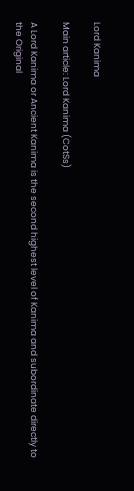Lord Kanima

Main article: Lord Kanima (CotSs)

A Lord Kanima or Ancient Kanima is the second highest level of Kanima and subordinate directly to the Original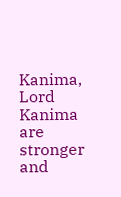Kanima, Lord Kanima are stronger and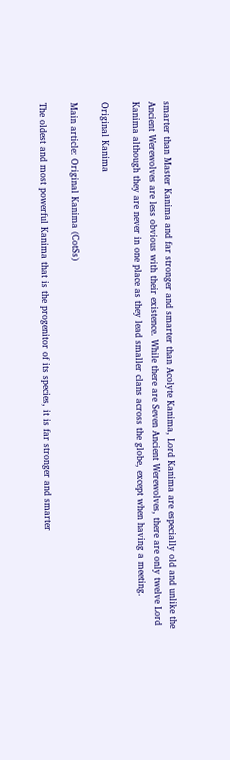smarter than Master Kanima and far stronger and smarter than Acolyte Kanima, Lord Kanima are especially old and unlike the Ancient Werewolves are less obvious with their existence. While there are Seven Ancient Werewolves, there are only twelve Lord Kanima although they are never in one place as they lead smaller clans across the globe, except when having a meeting.

Original Kanima

Main article: Original Kanima (CotSs)

The oldest and most powerful Kanima that is the progenitor of its species, it is far stronger and smarter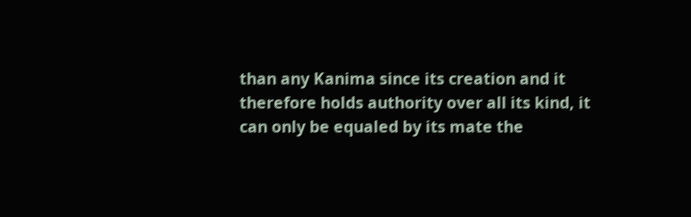than any Kanima since its creation and it therefore holds authority over all its kind, it can only be equaled by its mate the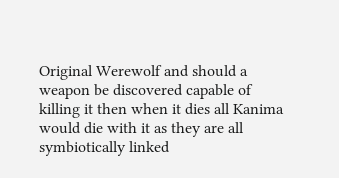Original Werewolf and should a weapon be discovered capable of killing it then when it dies all Kanima would die with it as they are all symbiotically linked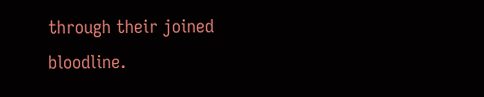through their joined bloodline.